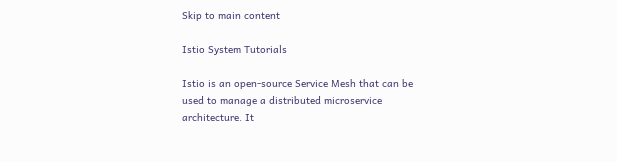Skip to main content

Istio System Tutorials

Istio is an open-source Service Mesh that can be used to manage a distributed microservice architecture. It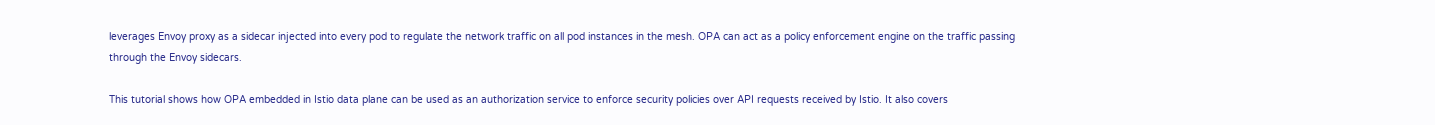leverages Envoy proxy as a sidecar injected into every pod to regulate the network traffic on all pod instances in the mesh. OPA can act as a policy enforcement engine on the traffic passing through the Envoy sidecars.

This tutorial shows how OPA embedded in Istio data plane can be used as an authorization service to enforce security policies over API requests received by Istio. It also covers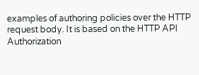examples of authoring policies over the HTTP request body. It is based on the HTTP API Authorization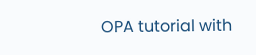OPA tutorial with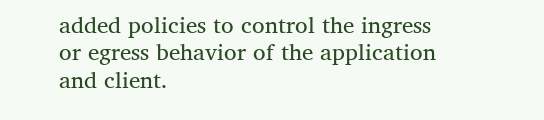added policies to control the ingress or egress behavior of the application and client.